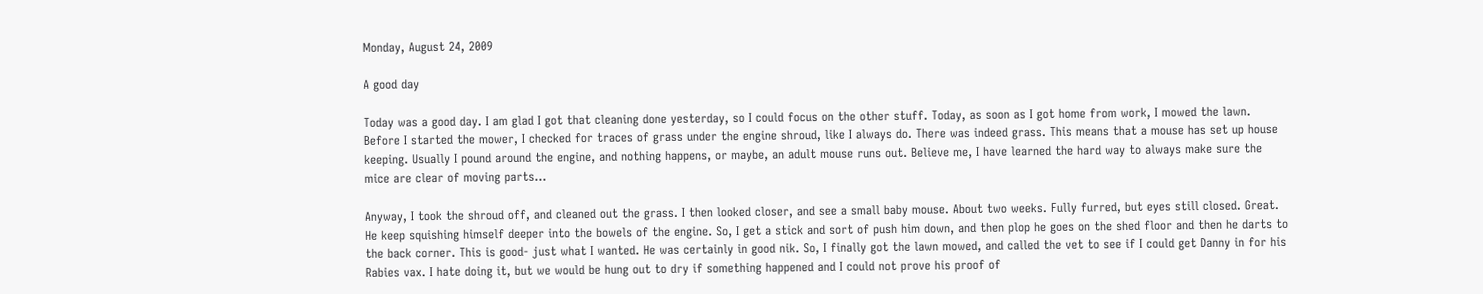Monday, August 24, 2009

A good day

Today was a good day. I am glad I got that cleaning done yesterday, so I could focus on the other stuff. Today, as soon as I got home from work, I mowed the lawn. Before I started the mower, I checked for traces of grass under the engine shroud, like I always do. There was indeed grass. This means that a mouse has set up house keeping. Usually I pound around the engine, and nothing happens, or maybe, an adult mouse runs out. Believe me, I have learned the hard way to always make sure the mice are clear of moving parts...

Anyway, I took the shroud off, and cleaned out the grass. I then looked closer, and see a small baby mouse. About two weeks. Fully furred, but eyes still closed. Great. He keep squishing himself deeper into the bowels of the engine. So, I get a stick and sort of push him down, and then plop he goes on the shed floor and then he darts to the back corner. This is good- just what I wanted. He was certainly in good nik. So, I finally got the lawn mowed, and called the vet to see if I could get Danny in for his Rabies vax. I hate doing it, but we would be hung out to dry if something happened and I could not prove his proof of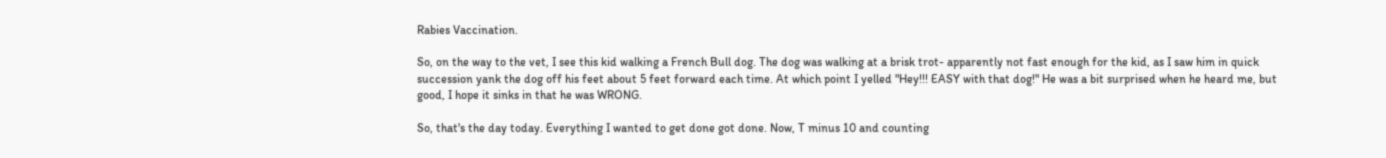Rabies Vaccination.

So, on the way to the vet, I see this kid walking a French Bull dog. The dog was walking at a brisk trot- apparently not fast enough for the kid, as I saw him in quick succession yank the dog off his feet about 5 feet forward each time. At which point I yelled "Hey!!! EASY with that dog!" He was a bit surprised when he heard me, but good, I hope it sinks in that he was WRONG.

So, that's the day today. Everything I wanted to get done got done. Now, T minus 10 and counting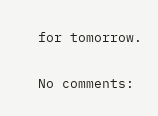for tomorrow.

No comments: